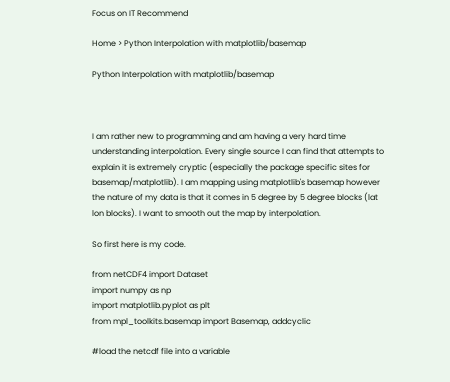Focus on IT Recommend

Home > Python Interpolation with matplotlib/basemap

Python Interpolation with matplotlib/basemap



I am rather new to programming and am having a very hard time understanding interpolation. Every single source I can find that attempts to explain it is extremely cryptic (especially the package specific sites for basemap/matplotlib). I am mapping using matplotlib's basemap however the nature of my data is that it comes in 5 degree by 5 degree blocks (lat lon blocks). I want to smooth out the map by interpolation.

So first here is my code.

from netCDF4 import Dataset
import numpy as np
import matplotlib.pyplot as plt
from mpl_toolkits.basemap import Basemap, addcyclic

#load the netcdf file into a variable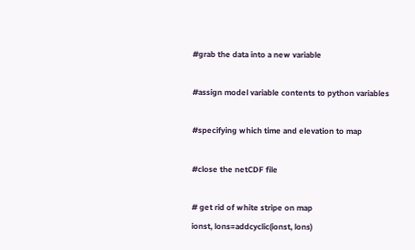#grab the data into a new variable

#assign model variable contents to python variables

#specifying which time and elevation to map

#close the netCDF file

# get rid of white stripe on map
ionst, lons=addcyclic(ionst, lons)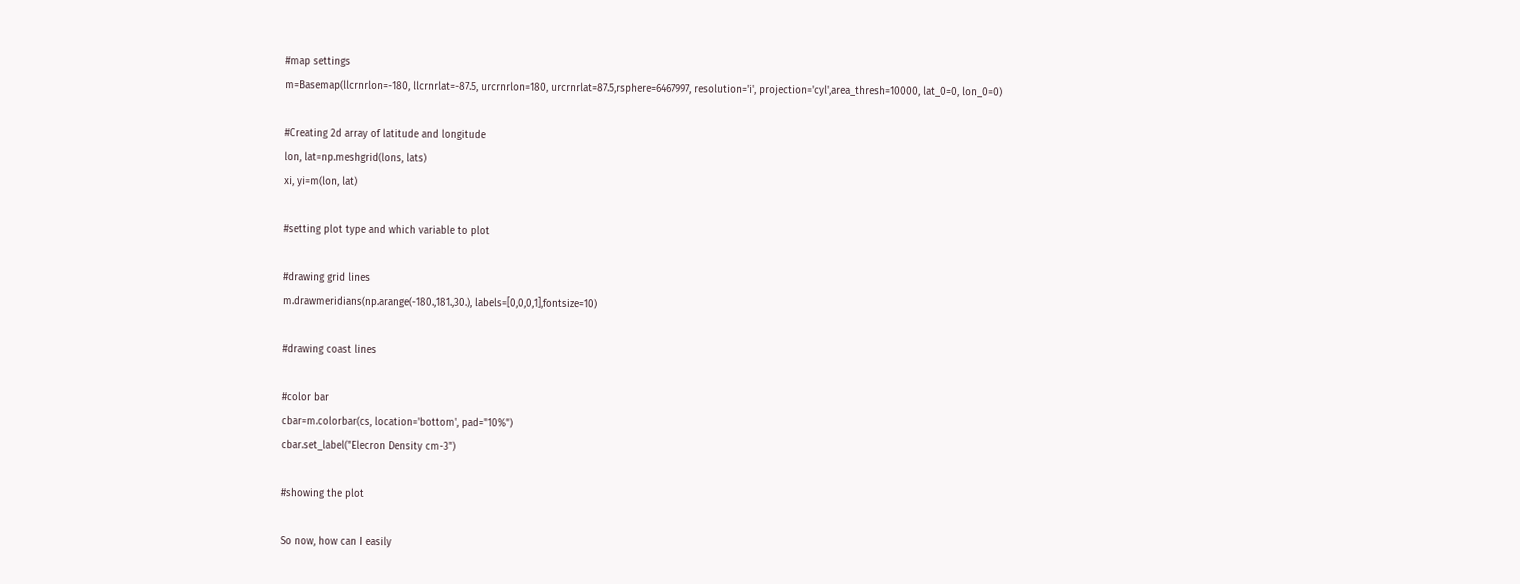#map settings
m=Basemap(llcrnrlon=-180, llcrnrlat=-87.5, urcrnrlon=180, urcrnrlat=87.5,rsphere=6467997, resolution='i', projection='cyl',area_thresh=10000, lat_0=0, lon_0=0)

#Creating 2d array of latitude and longitude
lon, lat=np.meshgrid(lons, lats)
xi, yi=m(lon, lat)

#setting plot type and which variable to plot

#drawing grid lines
m.drawmeridians(np.arange(-180.,181.,30.), labels=[0,0,0,1],fontsize=10)

#drawing coast lines

#color bar
cbar=m.colorbar(cs, location='bottom', pad="10%")
cbar.set_label("Elecron Density cm-3")

#showing the plot

So now, how can I easily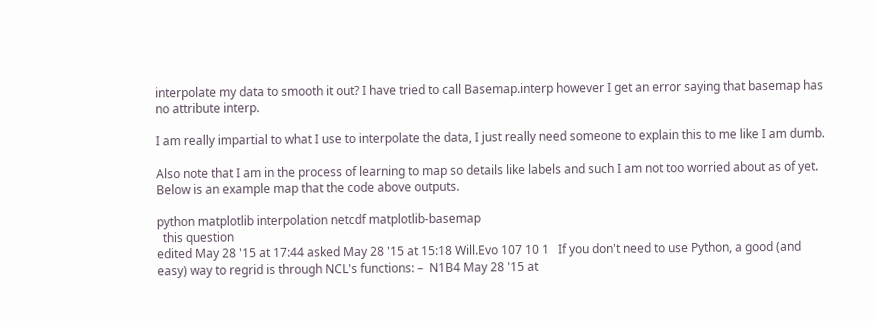interpolate my data to smooth it out? I have tried to call Basemap.interp however I get an error saying that basemap has no attribute interp.

I am really impartial to what I use to interpolate the data, I just really need someone to explain this to me like I am dumb.

Also note that I am in the process of learning to map so details like labels and such I am not too worried about as of yet. Below is an example map that the code above outputs.

python matplotlib interpolation netcdf matplotlib-basemap
  this question
edited May 28 '15 at 17:44 asked May 28 '15 at 15:18 Will.Evo 107 10 1   If you don't need to use Python, a good (and easy) way to regrid is through NCL's functions: –  N1B4 May 28 '15 at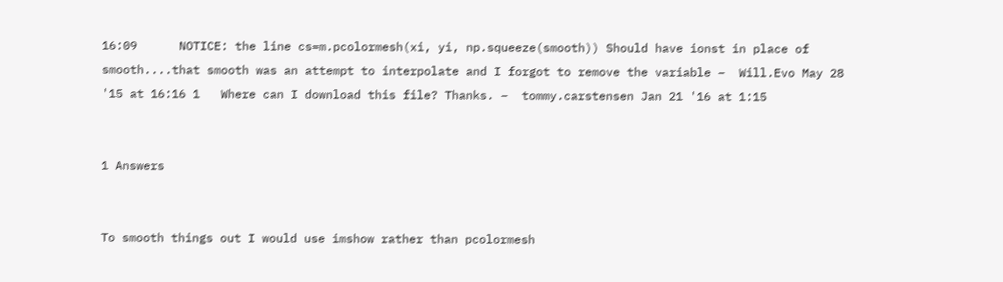16:09      NOTICE: the line cs=m.pcolormesh(xi, yi, np.squeeze(smooth)) Should have ionst in place of smooth....that smooth was an attempt to interpolate and I forgot to remove the variable –  Will.Evo May 28 '15 at 16:16 1   Where can I download this file? Thanks. –  tommy.carstensen Jan 21 '16 at 1:15


1 Answers


To smooth things out I would use imshow rather than pcolormesh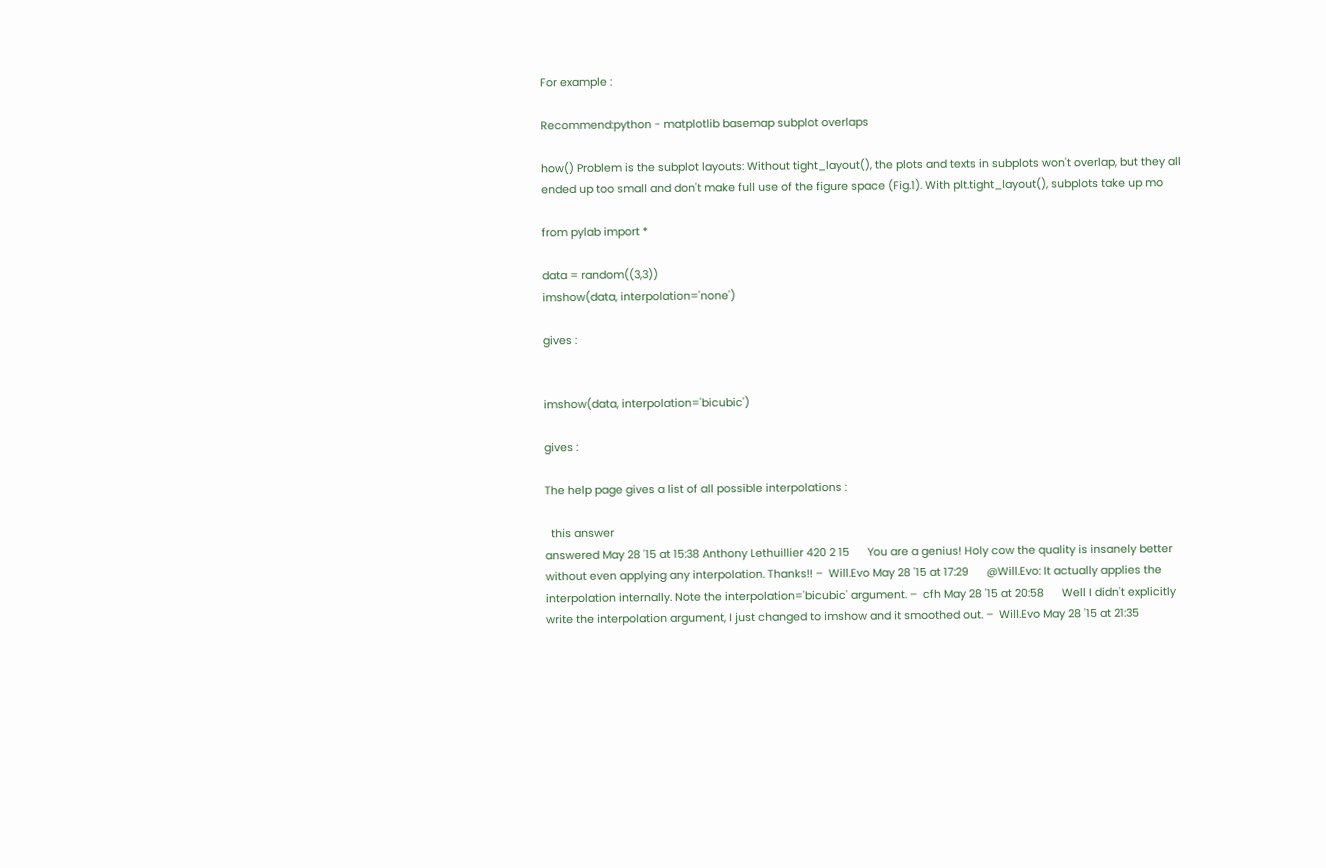For example :

Recommend:python - matplotlib basemap subplot overlaps

how() Problem is the subplot layouts: Without tight_layout(), the plots and texts in subplots won't overlap, but they all ended up too small and don't make full use of the figure space (Fig.1). With plt.tight_layout(), subplots take up mo

from pylab import *

data = random((3,3))
imshow(data, interpolation='none')

gives :


imshow(data, interpolation='bicubic')

gives :

The help page gives a list of all possible interpolations :

  this answer
answered May 28 '15 at 15:38 Anthony Lethuillier 420 2 15      You are a genius! Holy cow the quality is insanely better without even applying any interpolation. Thanks!! –  Will.Evo May 28 '15 at 17:29      @Will.Evo: It actually applies the interpolation internally. Note the interpolation='bicubic' argument. –  cfh May 28 '15 at 20:58      Well I didn't explicitly write the interpolation argument, I just changed to imshow and it smoothed out. –  Will.Evo May 28 '15 at 21:35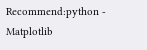Recommend:python - Matplotlib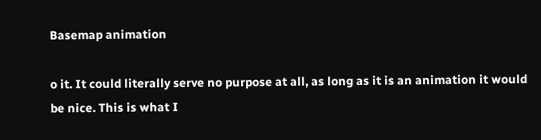Basemap animation

o it. It could literally serve no purpose at all, as long as it is an animation it would be nice. This is what I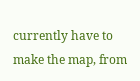currently have to make the map, from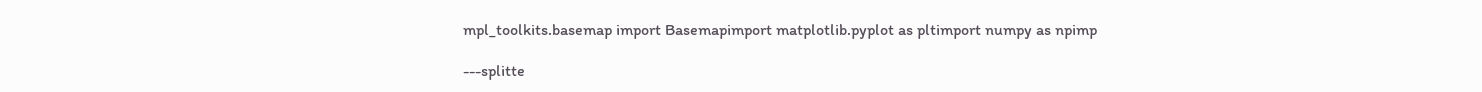mpl_toolkits.basemap import Basemapimport matplotlib.pyplot as pltimport numpy as npimp

---splitte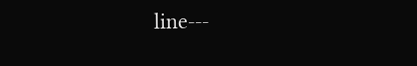line---